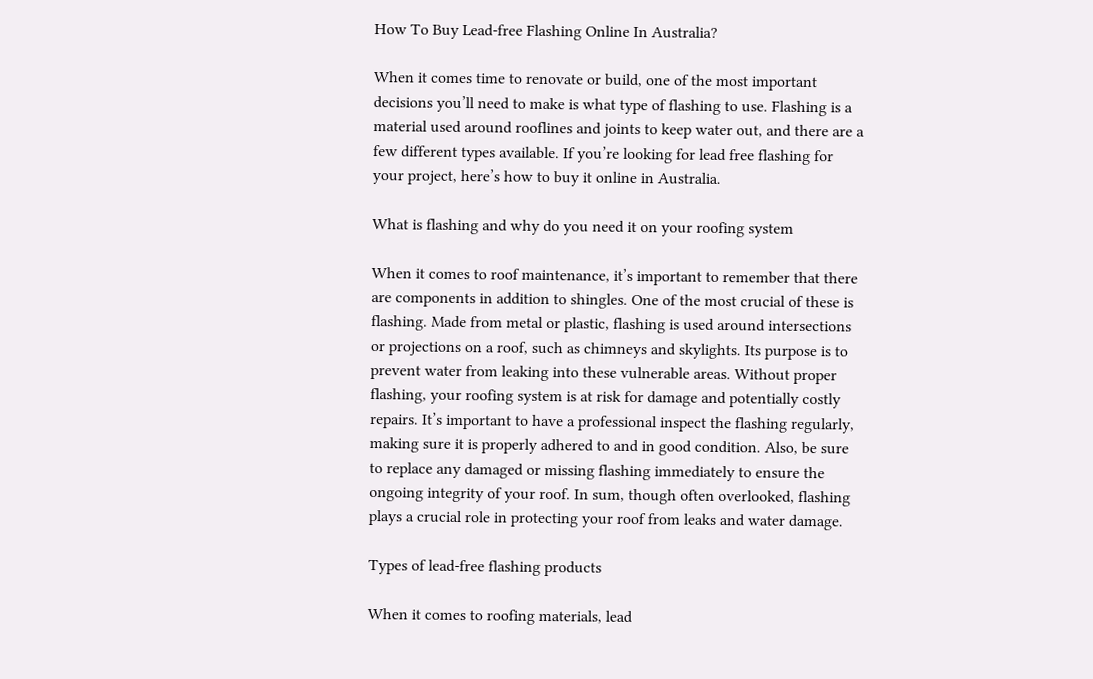How To Buy Lead-free Flashing Online In Australia?

When it comes time to renovate or build, one of the most important decisions you’ll need to make is what type of flashing to use. Flashing is a material used around rooflines and joints to keep water out, and there are a few different types available. If you’re looking for lead free flashing for your project, here’s how to buy it online in Australia.

What is flashing and why do you need it on your roofing system

When it comes to roof maintenance, it’s important to remember that there are components in addition to shingles. One of the most crucial of these is flashing. Made from metal or plastic, flashing is used around intersections or projections on a roof, such as chimneys and skylights. Its purpose is to prevent water from leaking into these vulnerable areas. Without proper flashing, your roofing system is at risk for damage and potentially costly repairs. It’s important to have a professional inspect the flashing regularly, making sure it is properly adhered to and in good condition. Also, be sure to replace any damaged or missing flashing immediately to ensure the ongoing integrity of your roof. In sum, though often overlooked, flashing plays a crucial role in protecting your roof from leaks and water damage.

Types of lead-free flashing products

When it comes to roofing materials, lead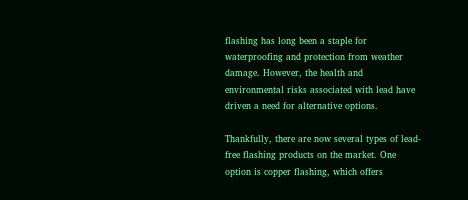flashing has long been a staple for waterproofing and protection from weather damage. However, the health and environmental risks associated with lead have driven a need for alternative options.

Thankfully, there are now several types of lead-free flashing products on the market. One option is copper flashing, which offers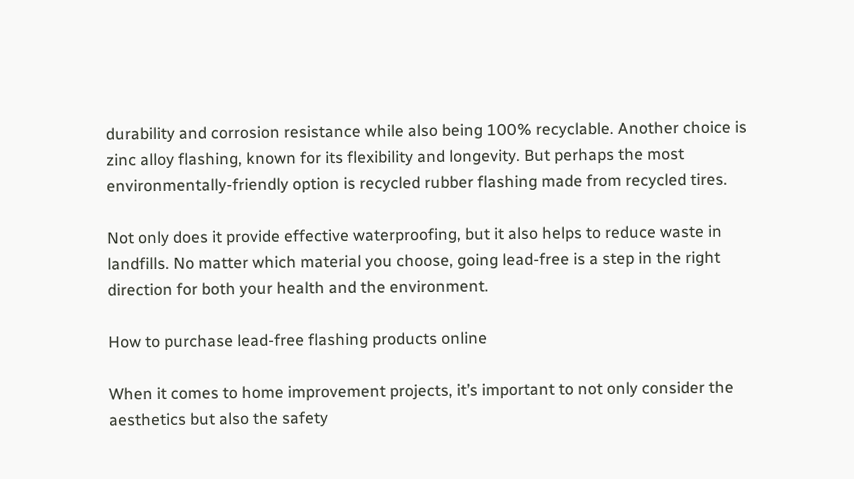durability and corrosion resistance while also being 100% recyclable. Another choice is zinc alloy flashing, known for its flexibility and longevity. But perhaps the most environmentally-friendly option is recycled rubber flashing made from recycled tires.

Not only does it provide effective waterproofing, but it also helps to reduce waste in landfills. No matter which material you choose, going lead-free is a step in the right direction for both your health and the environment.

How to purchase lead-free flashing products online

When it comes to home improvement projects, it’s important to not only consider the aesthetics but also the safety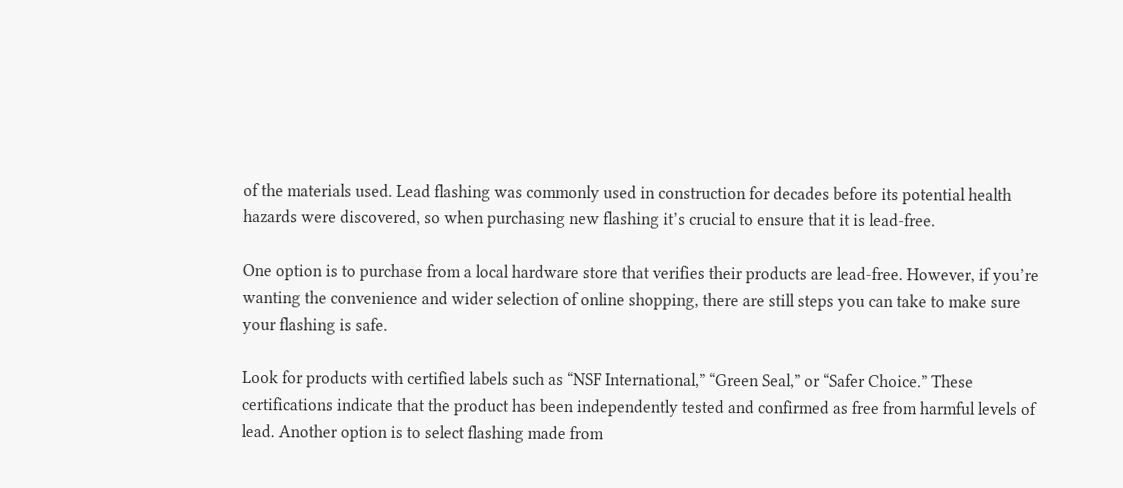of the materials used. Lead flashing was commonly used in construction for decades before its potential health hazards were discovered, so when purchasing new flashing it’s crucial to ensure that it is lead-free.

One option is to purchase from a local hardware store that verifies their products are lead-free. However, if you’re wanting the convenience and wider selection of online shopping, there are still steps you can take to make sure your flashing is safe.

Look for products with certified labels such as “NSF International,” “Green Seal,” or “Safer Choice.” These certifications indicate that the product has been independently tested and confirmed as free from harmful levels of lead. Another option is to select flashing made from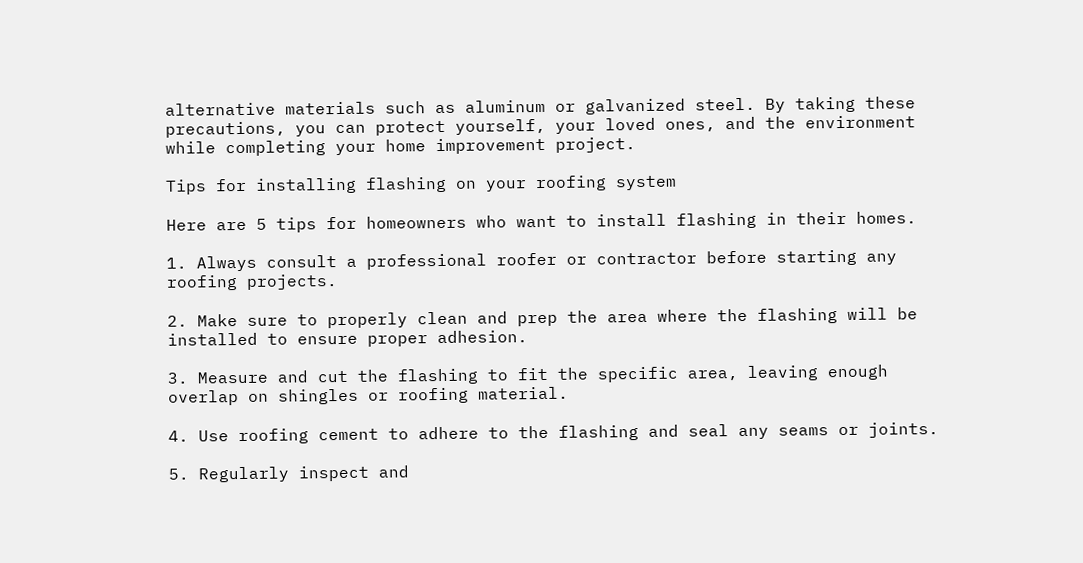alternative materials such as aluminum or galvanized steel. By taking these precautions, you can protect yourself, your loved ones, and the environment while completing your home improvement project.

Tips for installing flashing on your roofing system

Here are 5 tips for homeowners who want to install flashing in their homes.

1. Always consult a professional roofer or contractor before starting any roofing projects.

2. Make sure to properly clean and prep the area where the flashing will be installed to ensure proper adhesion.

3. Measure and cut the flashing to fit the specific area, leaving enough overlap on shingles or roofing material.

4. Use roofing cement to adhere to the flashing and seal any seams or joints.

5. Regularly inspect and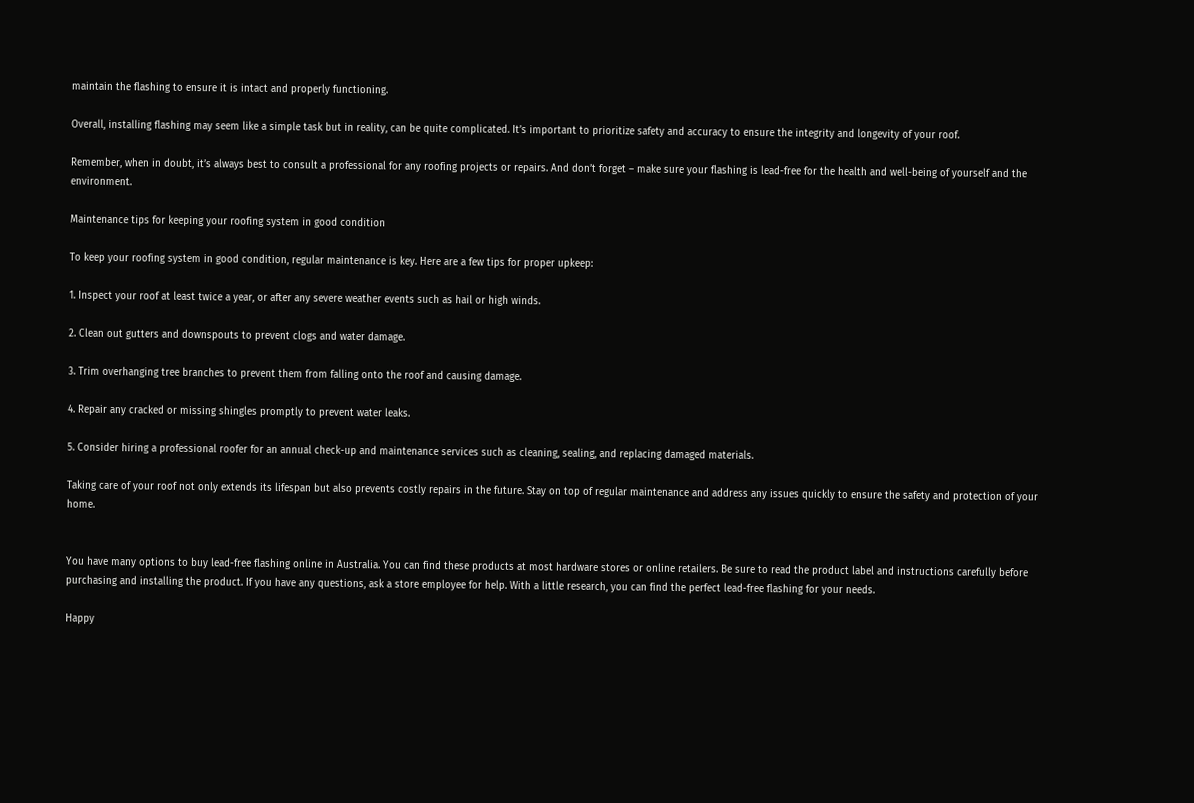maintain the flashing to ensure it is intact and properly functioning.

Overall, installing flashing may seem like a simple task but in reality, can be quite complicated. It’s important to prioritize safety and accuracy to ensure the integrity and longevity of your roof.

Remember, when in doubt, it’s always best to consult a professional for any roofing projects or repairs. And don’t forget – make sure your flashing is lead-free for the health and well-being of yourself and the environment.

Maintenance tips for keeping your roofing system in good condition

To keep your roofing system in good condition, regular maintenance is key. Here are a few tips for proper upkeep:

1. Inspect your roof at least twice a year, or after any severe weather events such as hail or high winds.

2. Clean out gutters and downspouts to prevent clogs and water damage.

3. Trim overhanging tree branches to prevent them from falling onto the roof and causing damage.

4. Repair any cracked or missing shingles promptly to prevent water leaks.

5. Consider hiring a professional roofer for an annual check-up and maintenance services such as cleaning, sealing, and replacing damaged materials.

Taking care of your roof not only extends its lifespan but also prevents costly repairs in the future. Stay on top of regular maintenance and address any issues quickly to ensure the safety and protection of your home.


You have many options to buy lead-free flashing online in Australia. You can find these products at most hardware stores or online retailers. Be sure to read the product label and instructions carefully before purchasing and installing the product. If you have any questions, ask a store employee for help. With a little research, you can find the perfect lead-free flashing for your needs.

Happy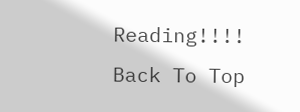Reading!!!!
Back To Top